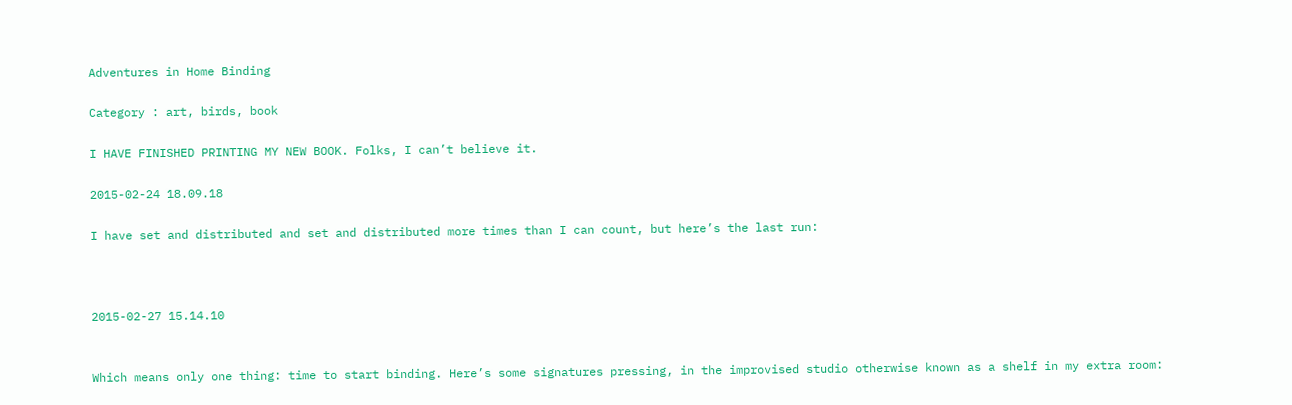Adventures in Home Binding

Category : art, birds, book

I HAVE FINISHED PRINTING MY NEW BOOK. Folks, I can’t believe it.

2015-02-24 18.09.18

I have set and distributed and set and distributed more times than I can count, but here’s the last run:



2015-02-27 15.14.10


Which means only one thing: time to start binding. Here’s some signatures pressing, in the improvised studio otherwise known as a shelf in my extra room: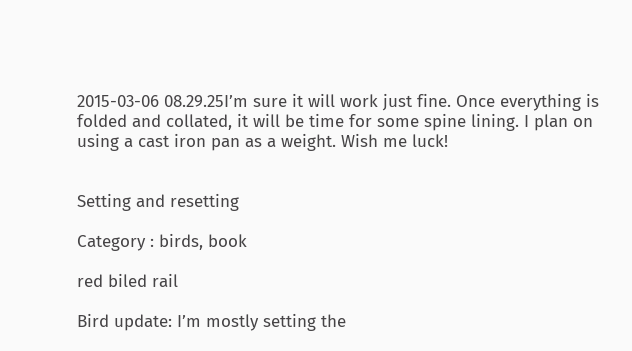2015-03-06 08.29.25I’m sure it will work just fine. Once everything is folded and collated, it will be time for some spine lining. I plan on using a cast iron pan as a weight. Wish me luck!


Setting and resetting

Category : birds, book

red biled rail

Bird update: I’m mostly setting the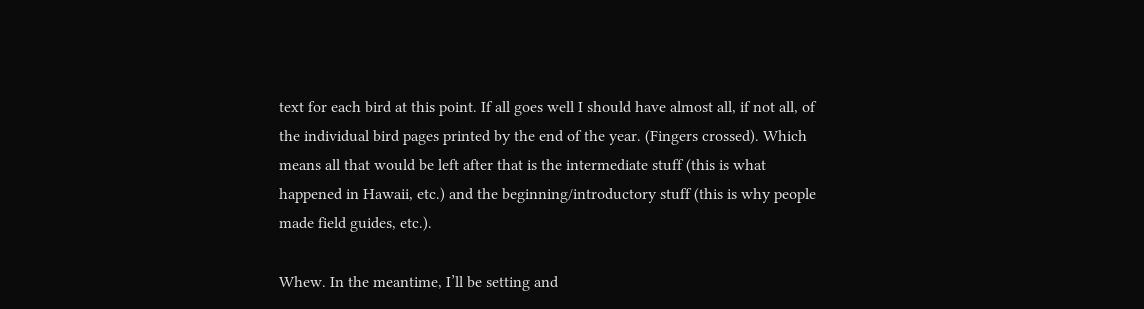text for each bird at this point. If all goes well I should have almost all, if not all, of the individual bird pages printed by the end of the year. (Fingers crossed). Which means all that would be left after that is the intermediate stuff (this is what happened in Hawaii, etc.) and the beginning/introductory stuff (this is why people made field guides, etc.).

Whew. In the meantime, I’ll be setting and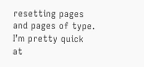resetting pages and pages of type. I’m pretty quick at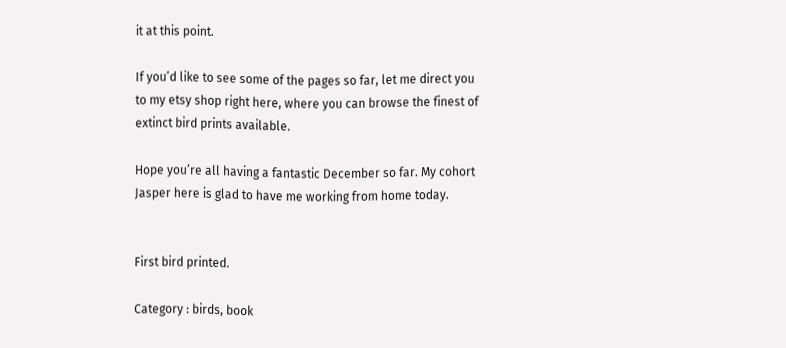it at this point.

If you’d like to see some of the pages so far, let me direct you to my etsy shop right here, where you can browse the finest of extinct bird prints available.

Hope you’re all having a fantastic December so far. My cohort Jasper here is glad to have me working from home today.


First bird printed.

Category : birds, book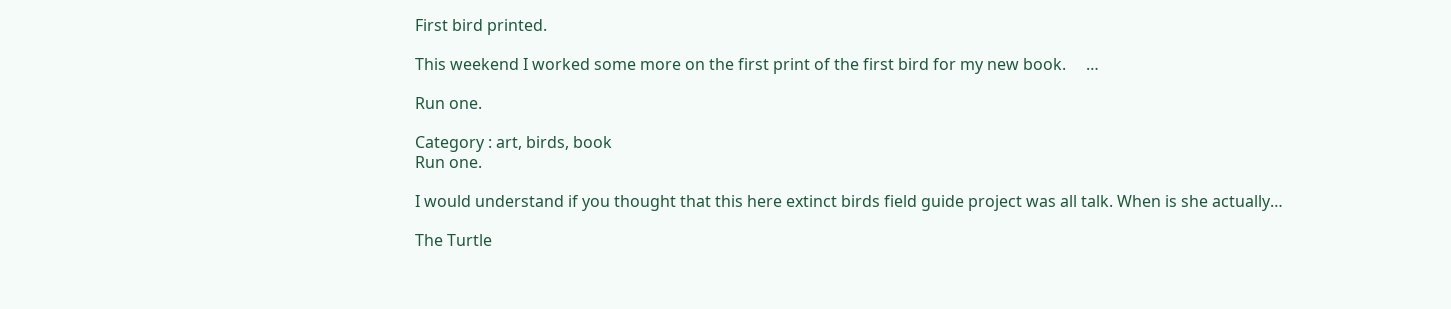First bird printed.

This weekend I worked some more on the first print of the first bird for my new book.     …

Run one.

Category : art, birds, book
Run one.

I would understand if you thought that this here extinct birds field guide project was all talk. When is she actually…

The Turtle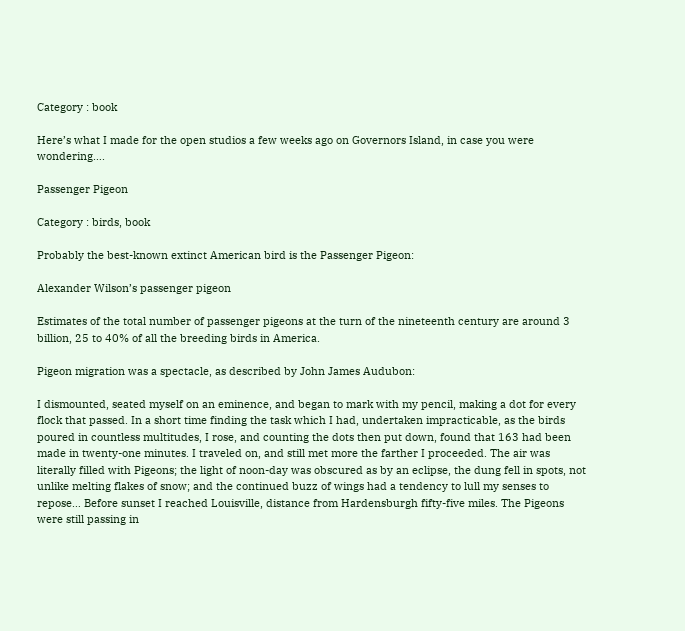Category : book

Here’s what I made for the open studios a few weeks ago on Governors Island, in case you were wondering….

Passenger Pigeon

Category : birds, book

Probably the best-known extinct American bird is the Passenger Pigeon:

Alexander Wilson’s passenger pigeon

Estimates of the total number of passenger pigeons at the turn of the nineteenth century are around 3 billion, 25 to 40% of all the breeding birds in America.

Pigeon migration was a spectacle, as described by John James Audubon:

I dismounted, seated myself on an eminence, and began to mark with my pencil, making a dot for every flock that passed. In a short time finding the task which I had, undertaken impracticable, as the birds poured in countless multitudes, I rose, and counting the dots then put down, found that 163 had been made in twenty-one minutes. I traveled on, and still met more the farther I proceeded. The air was literally filled with Pigeons; the light of noon-day was obscured as by an eclipse, the dung fell in spots, not unlike melting flakes of snow; and the continued buzz of wings had a tendency to lull my senses to repose… Before sunset I reached Louisville, distance from Hardensburgh fifty-five miles. The Pigeons were still passing in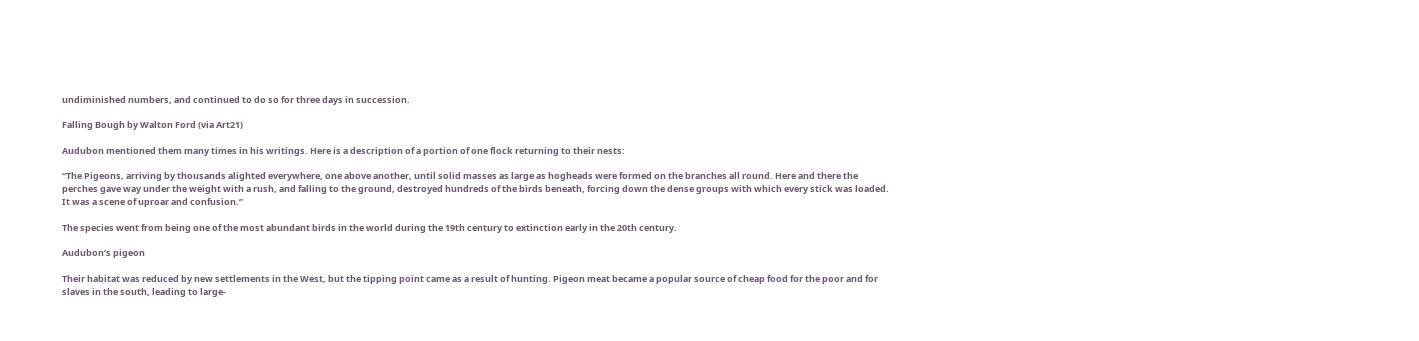undiminished numbers, and continued to do so for three days in succession.

Falling Bough by Walton Ford (via Art21)

Audubon mentioned them many times in his writings. Here is a description of a portion of one flock returning to their nests:

“The Pigeons, arriving by thousands alighted everywhere, one above another, until solid masses as large as hogheads were formed on the branches all round. Here and there the perches gave way under the weight with a rush, and falling to the ground, destroyed hundreds of the birds beneath, forcing down the dense groups with which every stick was loaded. It was a scene of uproar and confusion.”

The species went from being one of the most abundant birds in the world during the 19th century to extinction early in the 20th century.

Audubon’s pigeon

Their habitat was reduced by new settlements in the West, but the tipping point came as a result of hunting. Pigeon meat became a popular source of cheap food for the poor and for slaves in the south, leading to large-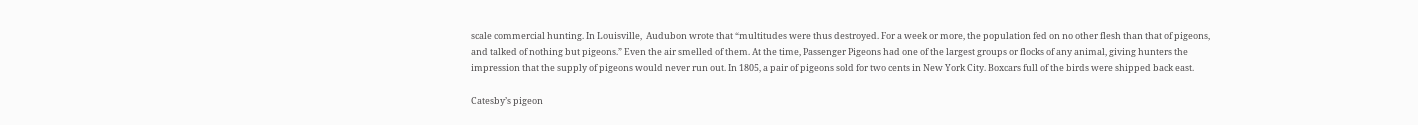scale commercial hunting. In Louisville,  Audubon wrote that “multitudes were thus destroyed. For a week or more, the population fed on no other flesh than that of pigeons, and talked of nothing but pigeons.” Even the air smelled of them. At the time, Passenger Pigeons had one of the largest groups or flocks of any animal, giving hunters the impression that the supply of pigeons would never run out. In 1805, a pair of pigeons sold for two cents in New York City. Boxcars full of the birds were shipped back east.

Catesby’s pigeon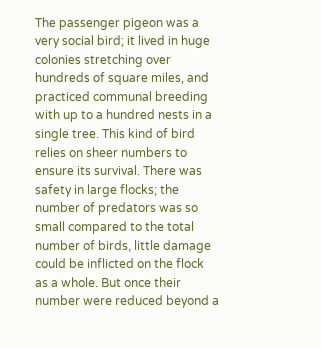The passenger pigeon was a very social bird; it lived in huge colonies stretching over hundreds of square miles, and practiced communal breeding with up to a hundred nests in a single tree. This kind of bird relies on sheer numbers to ensure its survival. There was safety in large flocks; the number of predators was so small compared to the total number of birds, little damage could be inflicted on the flock as a whole. But once their number were reduced beyond a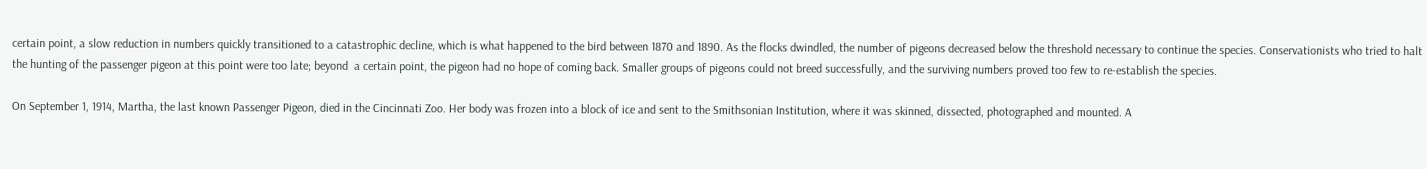certain point, a slow reduction in numbers quickly transitioned to a catastrophic decline, which is what happened to the bird between 1870 and 1890. As the flocks dwindled, the number of pigeons decreased below the threshold necessary to continue the species. Conservationists who tried to halt the hunting of the passenger pigeon at this point were too late; beyond  a certain point, the pigeon had no hope of coming back. Smaller groups of pigeons could not breed successfully, and the surviving numbers proved too few to re-establish the species.

On September 1, 1914, Martha, the last known Passenger Pigeon, died in the Cincinnati Zoo. Her body was frozen into a block of ice and sent to the Smithsonian Institution, where it was skinned, dissected, photographed and mounted. A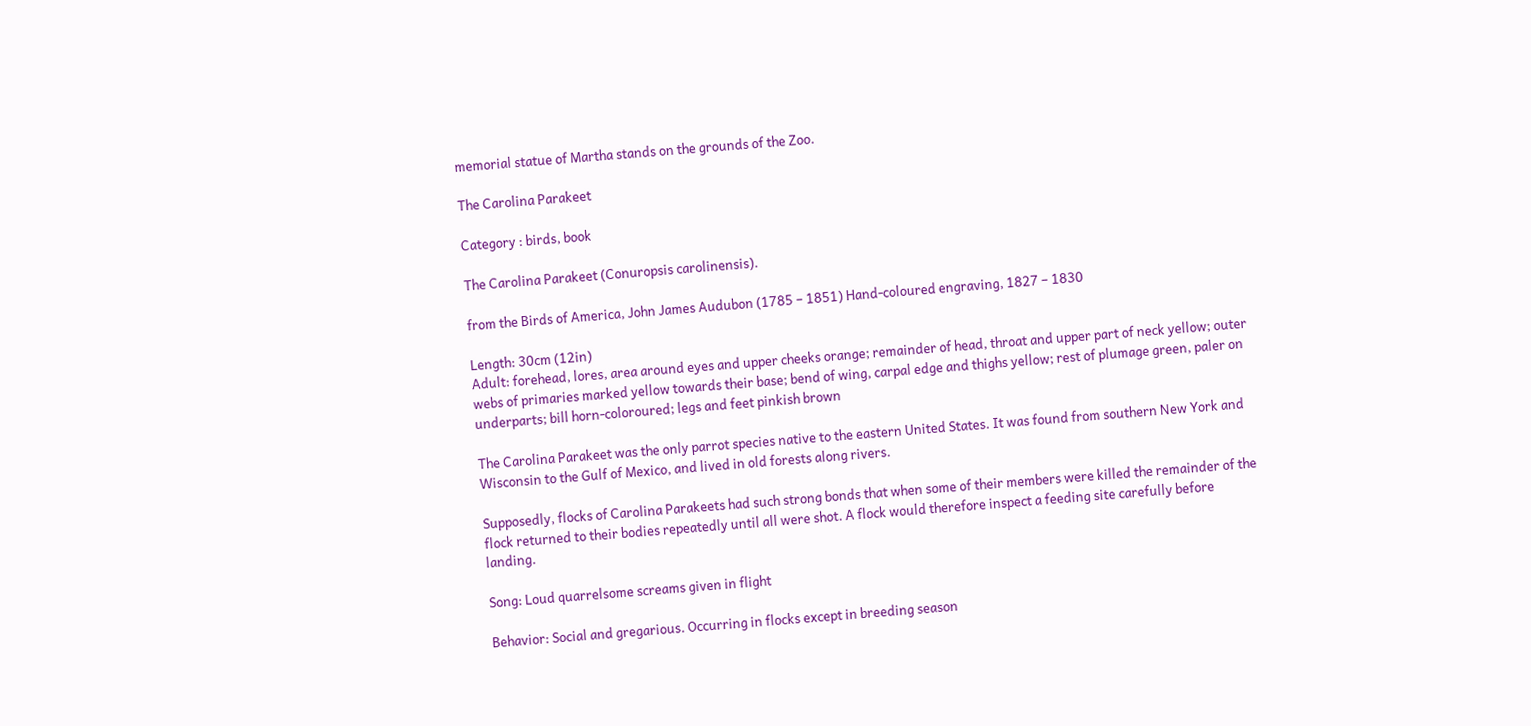memorial statue of Martha stands on the grounds of the Zoo.

The Carolina Parakeet

Category : birds, book

The Carolina Parakeet (Conuropsis carolinensis).

from the Birds of America, John James Audubon (1785 – 1851) Hand-coloured engraving, 1827 – 1830

Length: 30cm (12in)
Adult: forehead, lores, area around eyes and upper cheeks orange; remainder of head, throat and upper part of neck yellow; outer webs of primaries marked yellow towards their base; bend of wing, carpal edge and thighs yellow; rest of plumage green, paler on underparts; bill horn-coloroured; legs and feet pinkish brown

The Carolina Parakeet was the only parrot species native to the eastern United States. It was found from southern New York and Wisconsin to the Gulf of Mexico, and lived in old forests along rivers.

Supposedly, flocks of Carolina Parakeets had such strong bonds that when some of their members were killed the remainder of the flock returned to their bodies repeatedly until all were shot. A flock would therefore inspect a feeding site carefully before landing.

Song: Loud quarrelsome screams given in flight

Behavior: Social and gregarious. Occurring in flocks except in breeding season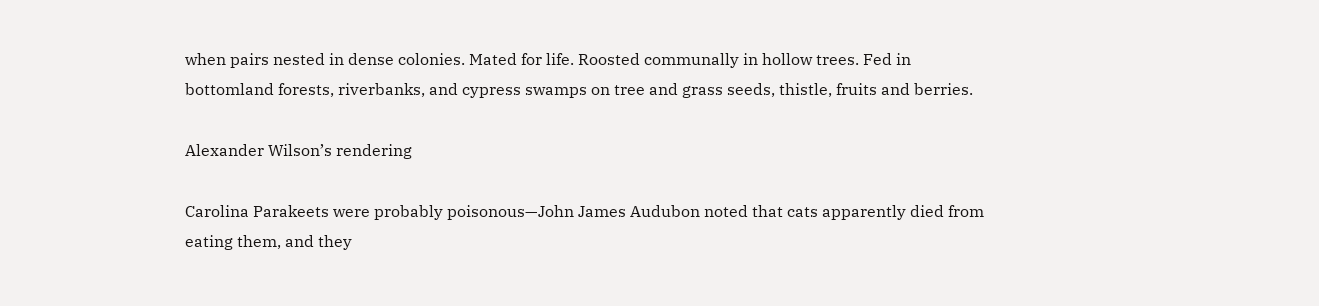when pairs nested in dense colonies. Mated for life. Roosted communally in hollow trees. Fed in bottomland forests, riverbanks, and cypress swamps on tree and grass seeds, thistle, fruits and berries.

Alexander Wilson’s rendering

Carolina Parakeets were probably poisonous—John James Audubon noted that cats apparently died from eating them, and they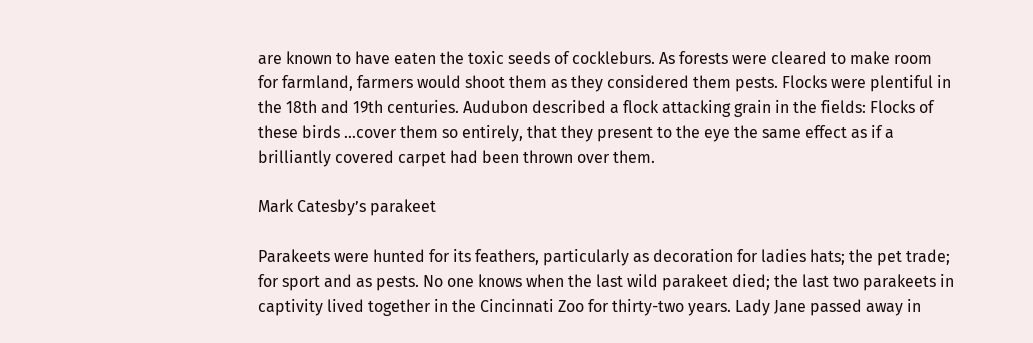are known to have eaten the toxic seeds of cockleburs. As forests were cleared to make room for farmland, farmers would shoot them as they considered them pests. Flocks were plentiful in the 18th and 19th centuries. Audubon described a flock attacking grain in the fields: Flocks of these birds …cover them so entirely, that they present to the eye the same effect as if a brilliantly covered carpet had been thrown over them.

Mark Catesby’s parakeet

Parakeets were hunted for its feathers, particularly as decoration for ladies hats; the pet trade; for sport and as pests. No one knows when the last wild parakeet died; the last two parakeets in captivity lived together in the Cincinnati Zoo for thirty-two years. Lady Jane passed away in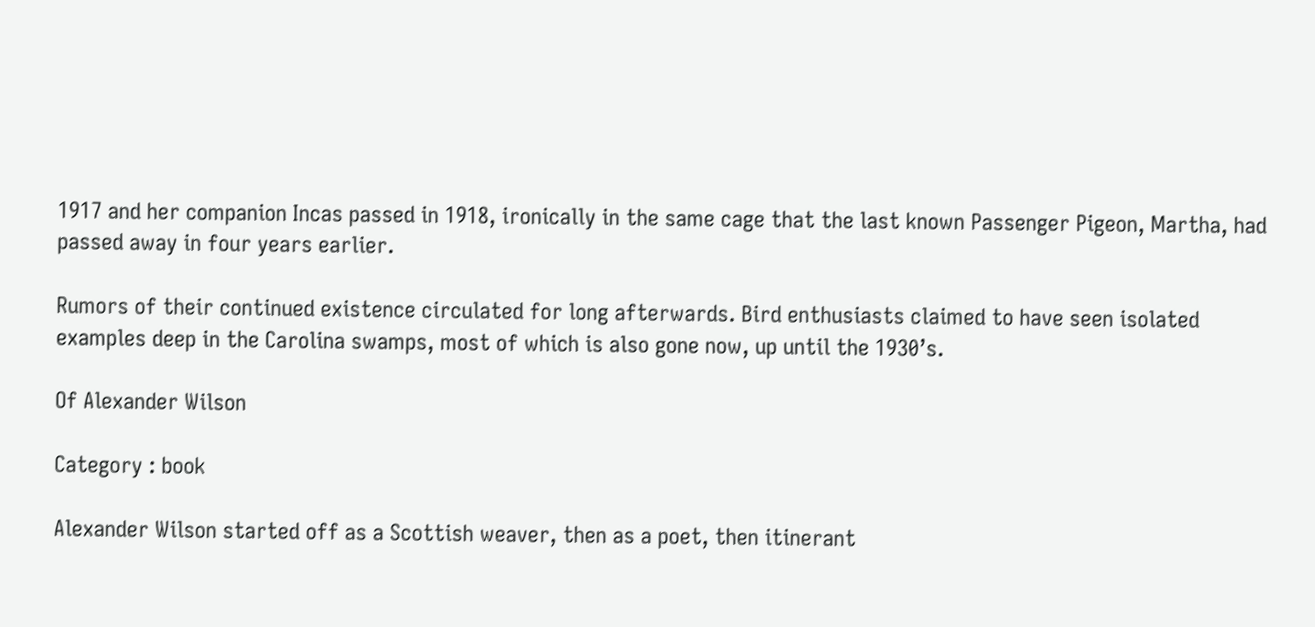1917 and her companion Incas passed in 1918, ironically in the same cage that the last known Passenger Pigeon, Martha, had passed away in four years earlier.

Rumors of their continued existence circulated for long afterwards. Bird enthusiasts claimed to have seen isolated examples deep in the Carolina swamps, most of which is also gone now, up until the 1930’s.

Of Alexander Wilson

Category : book

Alexander Wilson started off as a Scottish weaver, then as a poet, then itinerant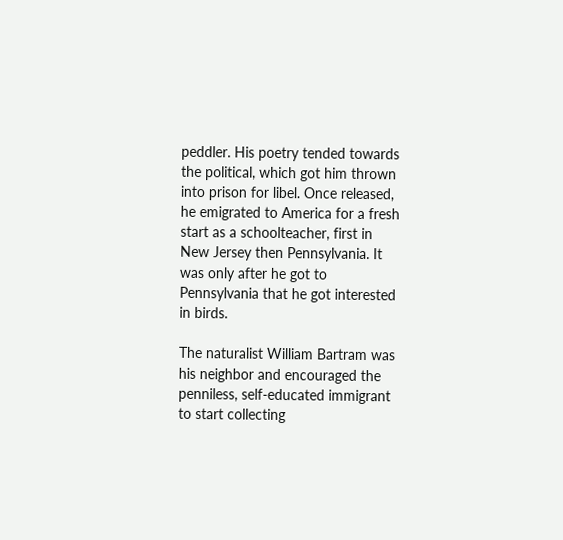peddler. His poetry tended towards the political, which got him thrown into prison for libel. Once released, he emigrated to America for a fresh start as a schoolteacher, first in New Jersey then Pennsylvania. It was only after he got to Pennsylvania that he got interested in birds.

The naturalist William Bartram was his neighbor and encouraged the penniless, self-educated immigrant to start collecting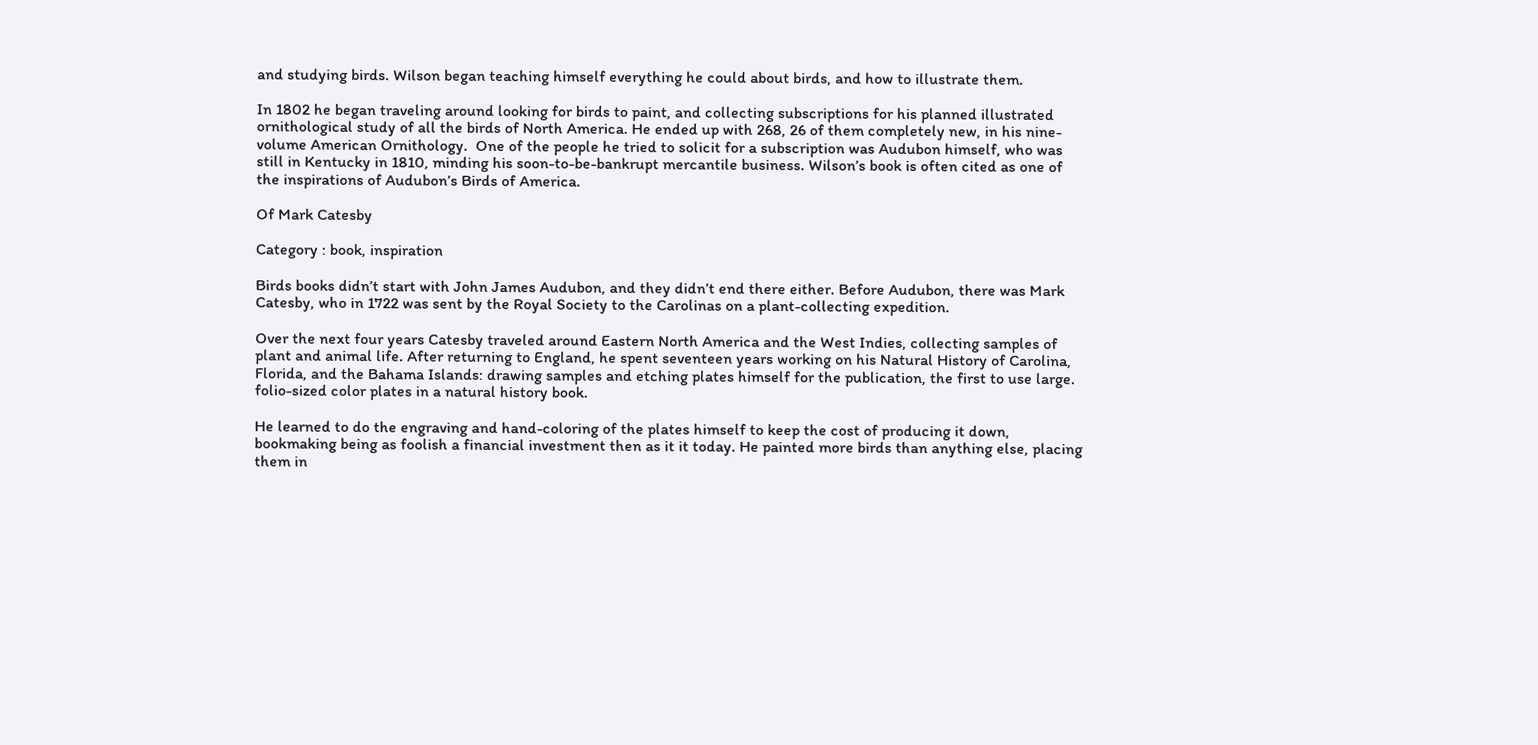and studying birds. Wilson began teaching himself everything he could about birds, and how to illustrate them.

In 1802 he began traveling around looking for birds to paint, and collecting subscriptions for his planned illustrated ornithological study of all the birds of North America. He ended up with 268, 26 of them completely new, in his nine-volume American Ornithology.  One of the people he tried to solicit for a subscription was Audubon himself, who was still in Kentucky in 1810, minding his soon-to-be-bankrupt mercantile business. Wilson’s book is often cited as one of the inspirations of Audubon’s Birds of America.

Of Mark Catesby

Category : book, inspiration

Birds books didn’t start with John James Audubon, and they didn’t end there either. Before Audubon, there was Mark Catesby, who in 1722 was sent by the Royal Society to the Carolinas on a plant-collecting expedition.

Over the next four years Catesby traveled around Eastern North America and the West Indies, collecting samples of plant and animal life. After returning to England, he spent seventeen years working on his Natural History of Carolina, Florida, and the Bahama Islands: drawing samples and etching plates himself for the publication, the first to use large. folio-sized color plates in a natural history book.

He learned to do the engraving and hand-coloring of the plates himself to keep the cost of producing it down, bookmaking being as foolish a financial investment then as it it today. He painted more birds than anything else, placing them in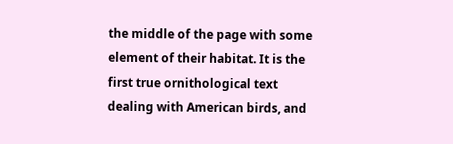the middle of the page with some element of their habitat. It is the first true ornithological text dealing with American birds, and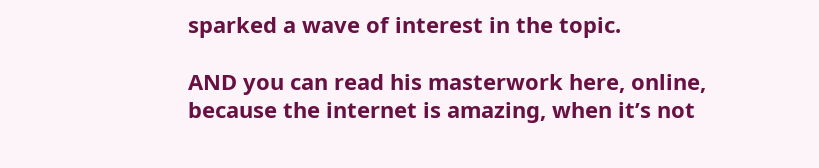sparked a wave of interest in the topic.

AND you can read his masterwork here, online, because the internet is amazing, when it’s not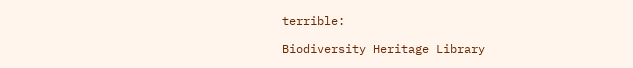terrible:

Biodiversity Heritage Library